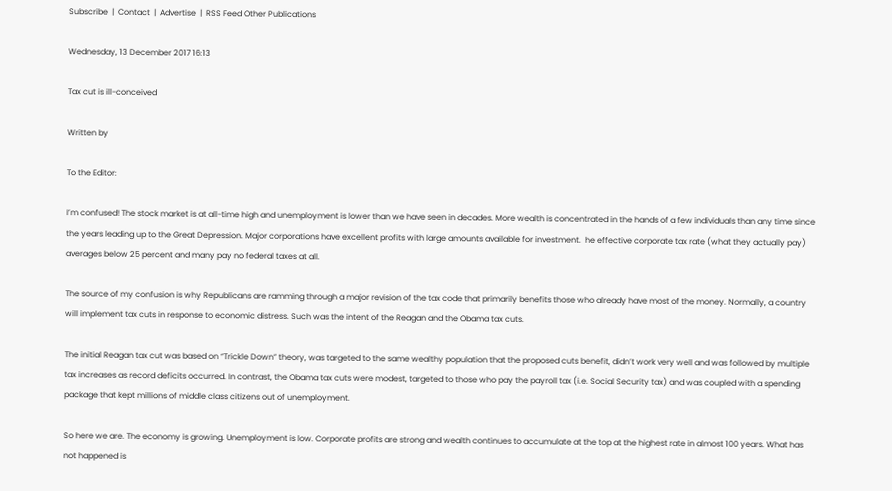Subscribe  |  Contact  |  Advertise  |  RSS Feed Other Publications

Wednesday, 13 December 2017 16:13

Tax cut is ill-conceived

Written by

To the Editor:

I’m confused! The stock market is at all-time high and unemployment is lower than we have seen in decades. More wealth is concentrated in the hands of a few individuals than any time since the years leading up to the Great Depression. Major corporations have excellent profits with large amounts available for investment.  he effective corporate tax rate (what they actually pay) averages below 25 percent and many pay no federal taxes at all.

The source of my confusion is why Republicans are ramming through a major revision of the tax code that primarily benefits those who already have most of the money. Normally, a country will implement tax cuts in response to economic distress. Such was the intent of the Reagan and the Obama tax cuts.

The initial Reagan tax cut was based on “Trickle Down” theory, was targeted to the same wealthy population that the proposed cuts benefit, didn’t work very well and was followed by multiple tax increases as record deficits occurred. In contrast, the Obama tax cuts were modest, targeted to those who pay the payroll tax (i.e. Social Security tax) and was coupled with a spending package that kept millions of middle class citizens out of unemployment.

So here we are. The economy is growing. Unemployment is low. Corporate profits are strong and wealth continues to accumulate at the top at the highest rate in almost 100 years. What has not happened is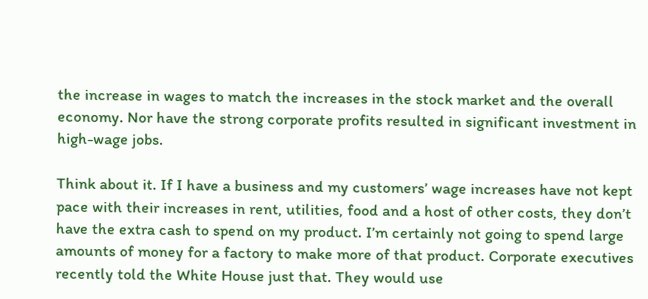the increase in wages to match the increases in the stock market and the overall economy. Nor have the strong corporate profits resulted in significant investment in high-wage jobs.

Think about it. If I have a business and my customers’ wage increases have not kept pace with their increases in rent, utilities, food and a host of other costs, they don’t have the extra cash to spend on my product. I’m certainly not going to spend large amounts of money for a factory to make more of that product. Corporate executives recently told the White House just that. They would use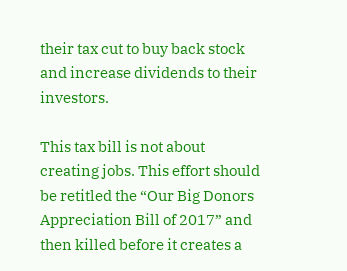their tax cut to buy back stock and increase dividends to their investors.

This tax bill is not about creating jobs. This effort should be retitled the “Our Big Donors Appreciation Bill of 2017” and then killed before it creates a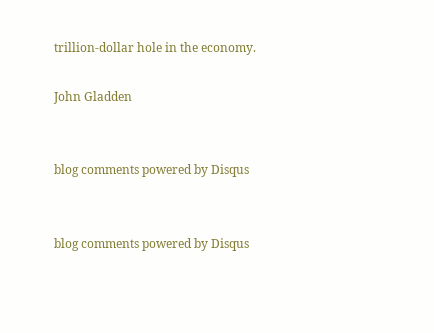trillion-dollar hole in the economy.

John Gladden


blog comments powered by Disqus


blog comments powered by Disqus